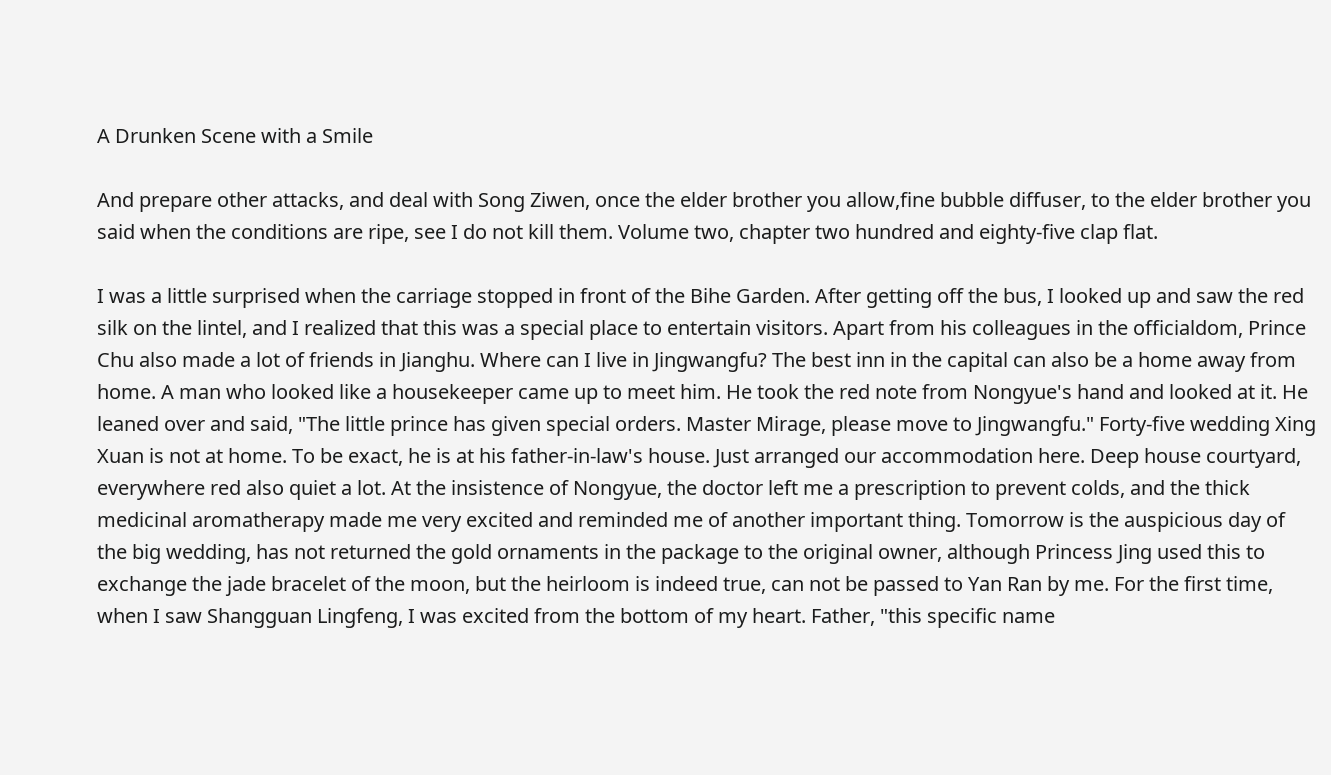A Drunken Scene with a Smile

And prepare other attacks, and deal with Song Ziwen, once the elder brother you allow,fine bubble diffuser, to the elder brother you said when the conditions are ripe, see I do not kill them. Volume two, chapter two hundred and eighty-five clap flat.

I was a little surprised when the carriage stopped in front of the Bihe Garden. After getting off the bus, I looked up and saw the red silk on the lintel, and I realized that this was a special place to entertain visitors. Apart from his colleagues in the officialdom, Prince Chu also made a lot of friends in Jianghu. Where can I live in Jingwangfu? The best inn in the capital can also be a home away from home. A man who looked like a housekeeper came up to meet him. He took the red note from Nongyue's hand and looked at it. He leaned over and said, "The little prince has given special orders. Master Mirage, please move to Jingwangfu." Forty-five wedding Xing Xuan is not at home. To be exact, he is at his father-in-law's house. Just arranged our accommodation here. Deep house courtyard, everywhere red also quiet a lot. At the insistence of Nongyue, the doctor left me a prescription to prevent colds, and the thick medicinal aromatherapy made me very excited and reminded me of another important thing. Tomorrow is the auspicious day of the big wedding, has not returned the gold ornaments in the package to the original owner, although Princess Jing used this to exchange the jade bracelet of the moon, but the heirloom is indeed true, can not be passed to Yan Ran by me. For the first time, when I saw Shangguan Lingfeng, I was excited from the bottom of my heart. Father, "this specific name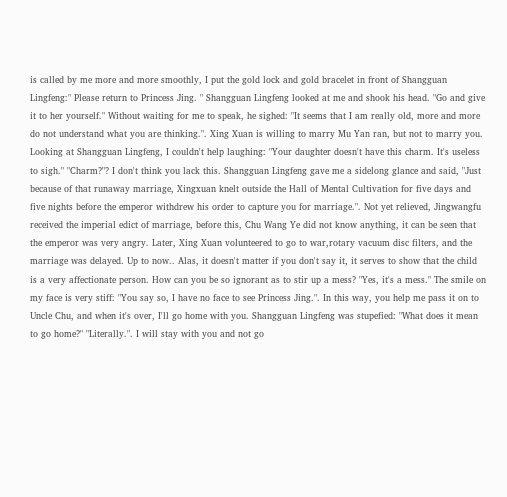is called by me more and more smoothly, I put the gold lock and gold bracelet in front of Shangguan Lingfeng:" Please return to Princess Jing. " Shangguan Lingfeng looked at me and shook his head. "Go and give it to her yourself." Without waiting for me to speak, he sighed: "It seems that I am really old, more and more do not understand what you are thinking.". Xing Xuan is willing to marry Mu Yan ran, but not to marry you. Looking at Shangguan Lingfeng, I couldn't help laughing: "Your daughter doesn't have this charm. It's useless to sigh." "Charm?"? I don't think you lack this. Shangguan Lingfeng gave me a sidelong glance and said, "Just because of that runaway marriage, Xingxuan knelt outside the Hall of Mental Cultivation for five days and five nights before the emperor withdrew his order to capture you for marriage.". Not yet relieved, Jingwangfu received the imperial edict of marriage, before this, Chu Wang Ye did not know anything, it can be seen that the emperor was very angry. Later, Xing Xuan volunteered to go to war,rotary vacuum disc filters, and the marriage was delayed. Up to now.. Alas, it doesn't matter if you don't say it, it serves to show that the child is a very affectionate person. How can you be so ignorant as to stir up a mess? "Yes, it's a mess." The smile on my face is very stiff: "You say so, I have no face to see Princess Jing.". In this way, you help me pass it on to Uncle Chu, and when it's over, I'll go home with you. Shangguan Lingfeng was stupefied: "What does it mean to go home?" "Literally.". I will stay with you and not go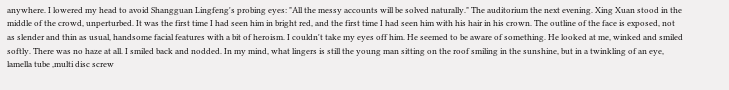anywhere. I lowered my head to avoid Shangguan Lingfeng's probing eyes: "All the messy accounts will be solved naturally." The auditorium the next evening. Xing Xuan stood in the middle of the crowd, unperturbed. It was the first time I had seen him in bright red, and the first time I had seen him with his hair in his crown. The outline of the face is exposed, not as slender and thin as usual, handsome facial features with a bit of heroism. I couldn't take my eyes off him. He seemed to be aware of something. He looked at me, winked and smiled softly. There was no haze at all. I smiled back and nodded. In my mind, what lingers is still the young man sitting on the roof smiling in the sunshine, but in a twinkling of an eye, lamella tube ,multi disc screw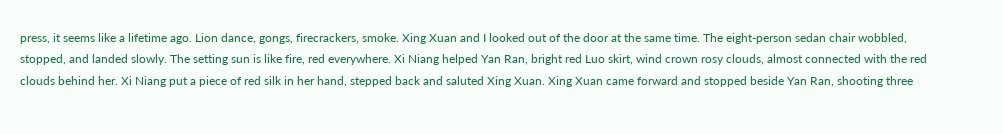press, it seems like a lifetime ago. Lion dance, gongs, firecrackers, smoke. Xing Xuan and I looked out of the door at the same time. The eight-person sedan chair wobbled, stopped, and landed slowly. The setting sun is like fire, red everywhere. Xi Niang helped Yan Ran, bright red Luo skirt, wind crown rosy clouds, almost connected with the red clouds behind her. Xi Niang put a piece of red silk in her hand, stepped back and saluted Xing Xuan. Xing Xuan came forward and stopped beside Yan Ran, shooting three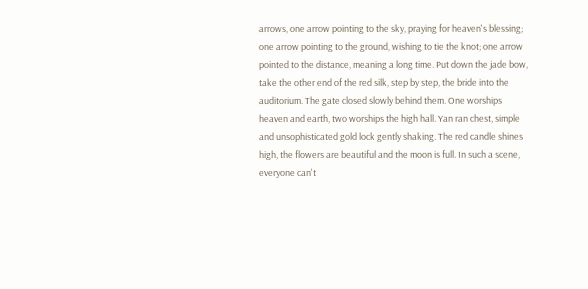arrows, one arrow pointing to the sky, praying for heaven's blessing; one arrow pointing to the ground, wishing to tie the knot; one arrow pointed to the distance, meaning a long time. Put down the jade bow, take the other end of the red silk, step by step, the bride into the auditorium. The gate closed slowly behind them. One worships heaven and earth, two worships the high hall. Yan ran chest, simple and unsophisticated gold lock gently shaking. The red candle shines high, the flowers are beautiful and the moon is full. In such a scene, everyone can't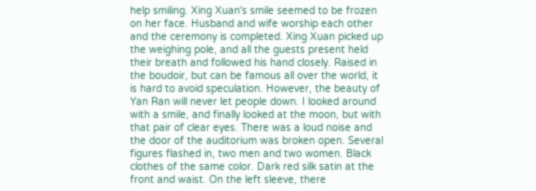help smiling. Xing Xuan's smile seemed to be frozen on her face. Husband and wife worship each other and the ceremony is completed. Xing Xuan picked up the weighing pole, and all the guests present held their breath and followed his hand closely. Raised in the boudoir, but can be famous all over the world, it is hard to avoid speculation. However, the beauty of Yan Ran will never let people down. I looked around with a smile, and finally looked at the moon, but with that pair of clear eyes. There was a loud noise and the door of the auditorium was broken open. Several figures flashed in, two men and two women. Black clothes of the same color. Dark red silk satin at the front and waist. On the left sleeve, there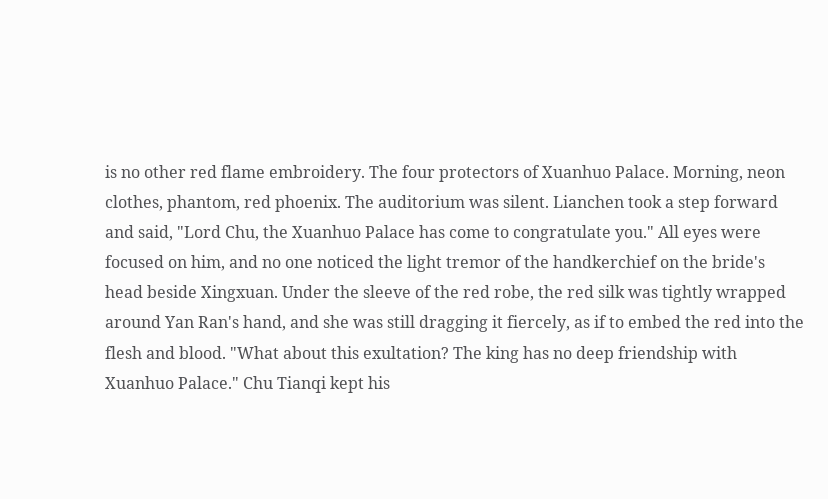is no other red flame embroidery. The four protectors of Xuanhuo Palace. Morning, neon clothes, phantom, red phoenix. The auditorium was silent. Lianchen took a step forward and said, "Lord Chu, the Xuanhuo Palace has come to congratulate you." All eyes were focused on him, and no one noticed the light tremor of the handkerchief on the bride's head beside Xingxuan. Under the sleeve of the red robe, the red silk was tightly wrapped around Yan Ran's hand, and she was still dragging it fiercely, as if to embed the red into the flesh and blood. "What about this exultation? The king has no deep friendship with Xuanhuo Palace." Chu Tianqi kept his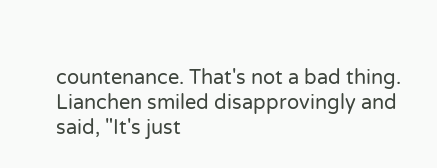countenance. That's not a bad thing. Lianchen smiled disapprovingly and said, "It's just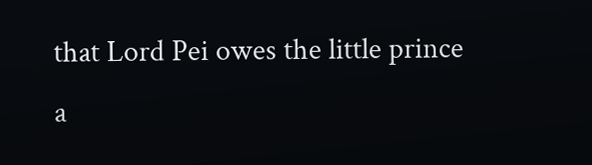that Lord Pei owes the little prince a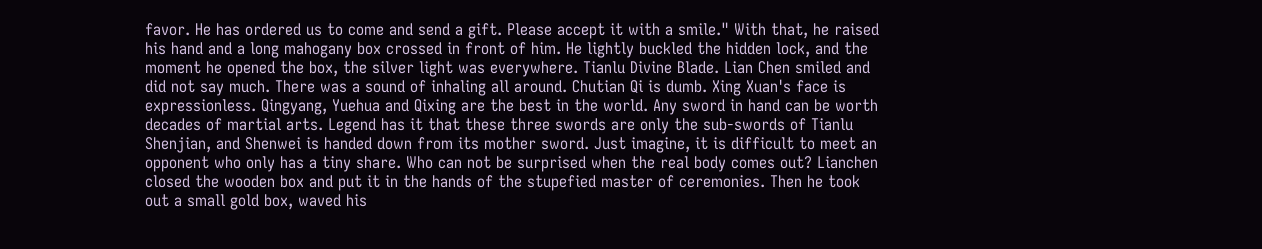favor. He has ordered us to come and send a gift. Please accept it with a smile." With that, he raised his hand and a long mahogany box crossed in front of him. He lightly buckled the hidden lock, and the moment he opened the box, the silver light was everywhere. Tianlu Divine Blade. Lian Chen smiled and did not say much. There was a sound of inhaling all around. Chutian Qi is dumb. Xing Xuan's face is expressionless. Qingyang, Yuehua and Qixing are the best in the world. Any sword in hand can be worth decades of martial arts. Legend has it that these three swords are only the sub-swords of Tianlu Shenjian, and Shenwei is handed down from its mother sword. Just imagine, it is difficult to meet an opponent who only has a tiny share. Who can not be surprised when the real body comes out? Lianchen closed the wooden box and put it in the hands of the stupefied master of ceremonies. Then he took out a small gold box, waved his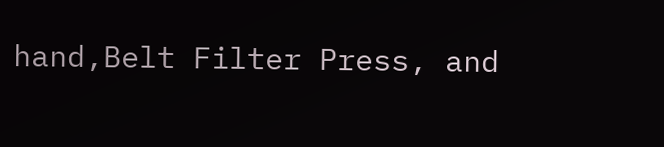hand,Belt Filter Press, and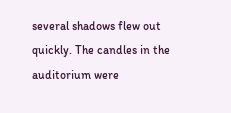several shadows flew out quickly. The candles in the auditorium were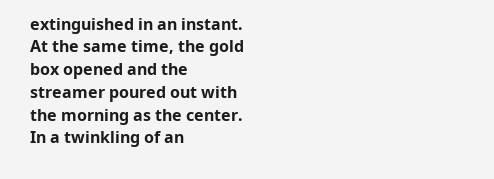extinguished in an instant. At the same time, the gold box opened and the streamer poured out with the morning as the center. In a twinkling of an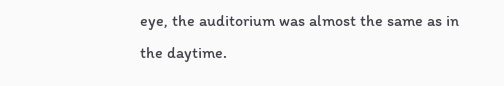eye, the auditorium was almost the same as in the daytime.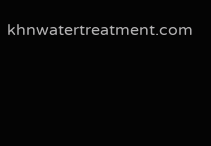khnwatertreatment.com